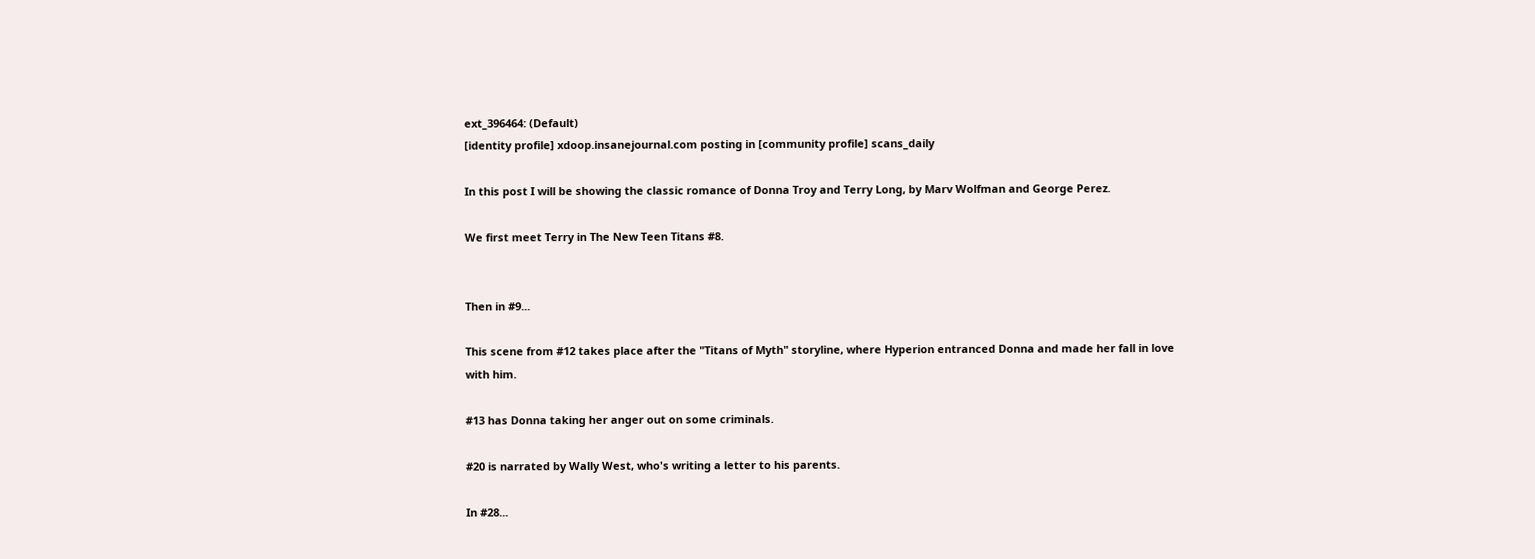ext_396464: (Default)
[identity profile] xdoop.insanejournal.com posting in [community profile] scans_daily

In this post I will be showing the classic romance of Donna Troy and Terry Long, by Marv Wolfman and George Perez.

We first meet Terry in The New Teen Titans #8.


Then in #9...

This scene from #12 takes place after the "Titans of Myth" storyline, where Hyperion entranced Donna and made her fall in love with him.

#13 has Donna taking her anger out on some criminals.

#20 is narrated by Wally West, who's writing a letter to his parents.

In #28...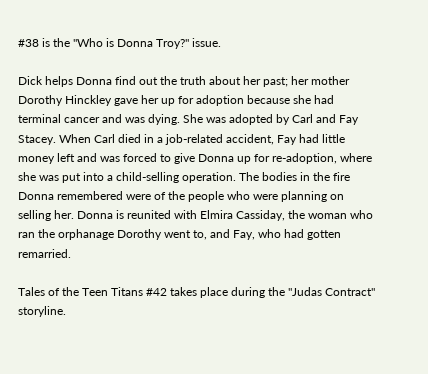#38 is the "Who is Donna Troy?" issue.

Dick helps Donna find out the truth about her past; her mother Dorothy Hinckley gave her up for adoption because she had terminal cancer and was dying. She was adopted by Carl and Fay Stacey. When Carl died in a job-related accident, Fay had little money left and was forced to give Donna up for re-adoption, where she was put into a child-selling operation. The bodies in the fire Donna remembered were of the people who were planning on selling her. Donna is reunited with Elmira Cassiday, the woman who ran the orphanage Dorothy went to, and Fay, who had gotten remarried.

Tales of the Teen Titans #42 takes place during the "Judas Contract" storyline.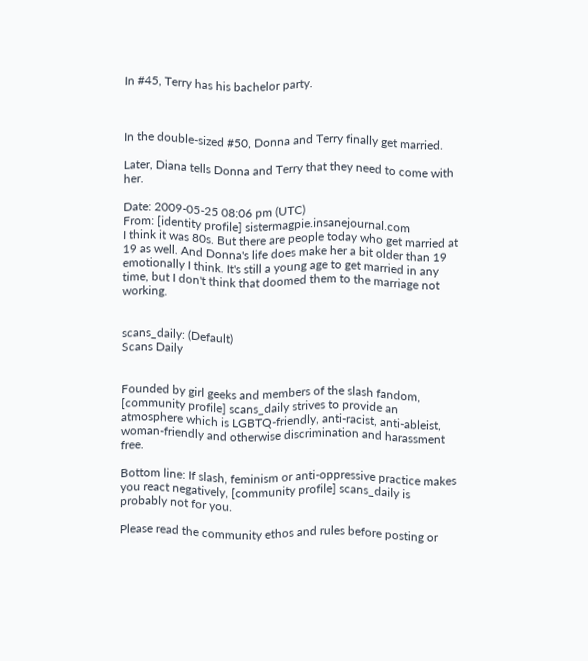In #45, Terry has his bachelor party.



In the double-sized #50, Donna and Terry finally get married.

Later, Diana tells Donna and Terry that they need to come with her.

Date: 2009-05-25 08:06 pm (UTC)
From: [identity profile] sistermagpie.insanejournal.com
I think it was 80s. But there are people today who get married at 19 as well. And Donna's life does make her a bit older than 19 emotionally I think. It's still a young age to get married in any time, but I don't think that doomed them to the marriage not working.


scans_daily: (Default)
Scans Daily


Founded by girl geeks and members of the slash fandom, [community profile] scans_daily strives to provide an atmosphere which is LGBTQ-friendly, anti-racist, anti-ableist, woman-friendly and otherwise discrimination and harassment free.

Bottom line: If slash, feminism or anti-oppressive practice makes you react negatively, [community profile] scans_daily is probably not for you.

Please read the community ethos and rules before posting or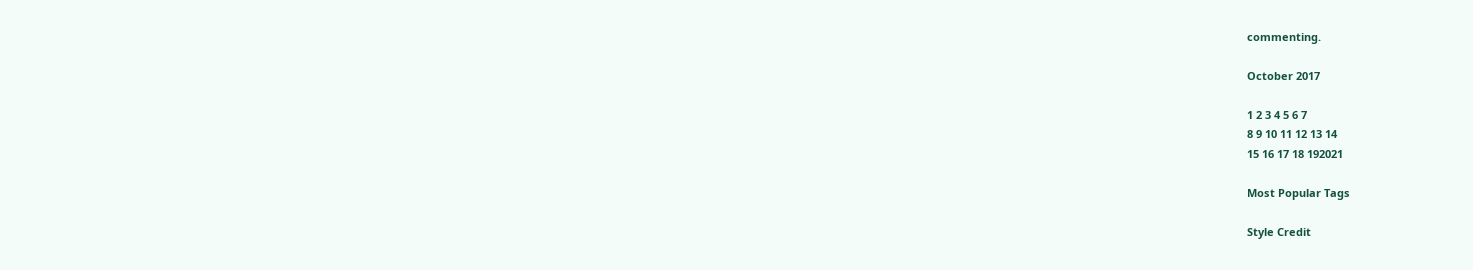commenting.

October 2017

1 2 3 4 5 6 7
8 9 10 11 12 13 14
15 16 17 18 192021

Most Popular Tags

Style Credit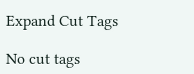Expand Cut Tags

No cut tags